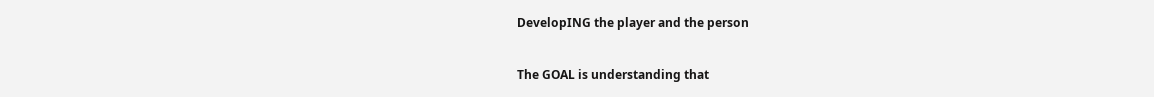DevelopING the player and the person


The GOAL is understanding that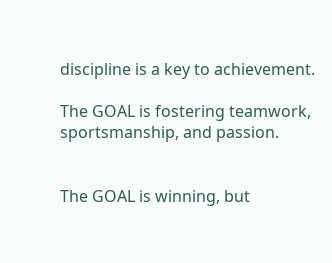discipline is a key to achievement.

The GOAL is fostering teamwork, sportsmanship, and passion.


The GOAL is winning, but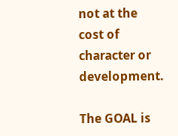not at the cost of character or development.

The GOAL is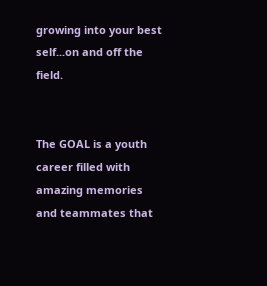growing into your best self...on and off the field.


The GOAL is a youth career filled with amazing memories and teammates that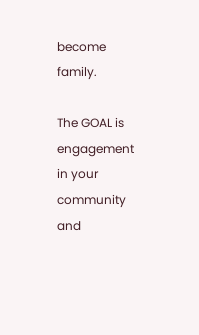become family.

The GOAL is engagement in your community and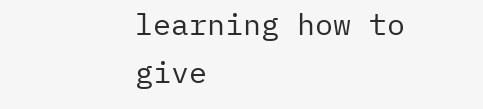learning how to give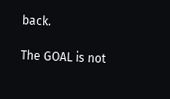back.

The GOAL is not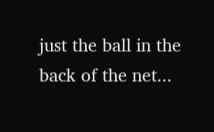just the ball in the back of the net...